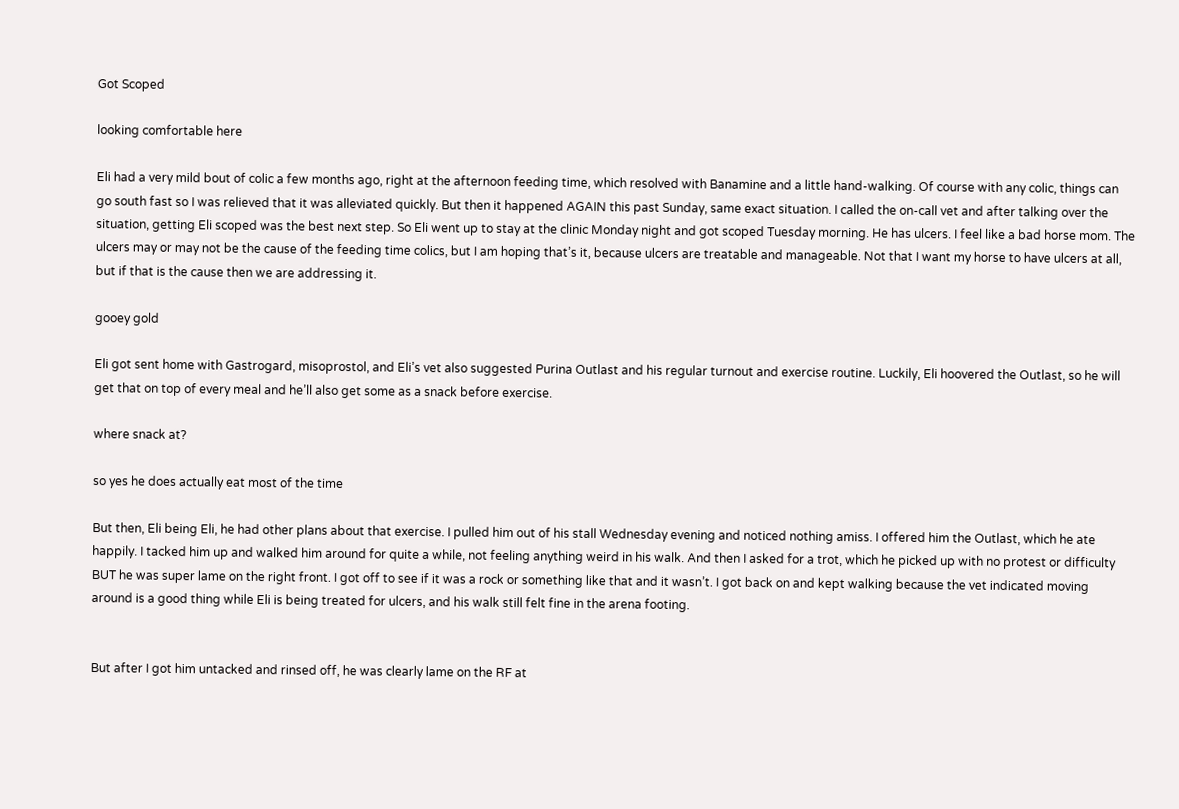Got Scoped

looking comfortable here

Eli had a very mild bout of colic a few months ago, right at the afternoon feeding time, which resolved with Banamine and a little hand-walking. Of course with any colic, things can go south fast so I was relieved that it was alleviated quickly. But then it happened AGAIN this past Sunday, same exact situation. I called the on-call vet and after talking over the situation, getting Eli scoped was the best next step. So Eli went up to stay at the clinic Monday night and got scoped Tuesday morning. He has ulcers. I feel like a bad horse mom. The ulcers may or may not be the cause of the feeding time colics, but I am hoping that’s it, because ulcers are treatable and manageable. Not that I want my horse to have ulcers at all, but if that is the cause then we are addressing it.

gooey gold

Eli got sent home with Gastrogard, misoprostol, and Eli’s vet also suggested Purina Outlast and his regular turnout and exercise routine. Luckily, Eli hoovered the Outlast, so he will get that on top of every meal and he’ll also get some as a snack before exercise.

where snack at?

so yes he does actually eat most of the time

But then, Eli being Eli, he had other plans about that exercise. I pulled him out of his stall Wednesday evening and noticed nothing amiss. I offered him the Outlast, which he ate happily. I tacked him up and walked him around for quite a while, not feeling anything weird in his walk. And then I asked for a trot, which he picked up with no protest or difficulty BUT he was super lame on the right front. I got off to see if it was a rock or something like that and it wasn’t. I got back on and kept walking because the vet indicated moving around is a good thing while Eli is being treated for ulcers, and his walk still felt fine in the arena footing.


But after I got him untacked and rinsed off, he was clearly lame on the RF at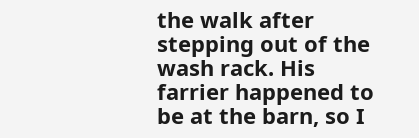the walk after stepping out of the wash rack. His farrier happened to be at the barn, so I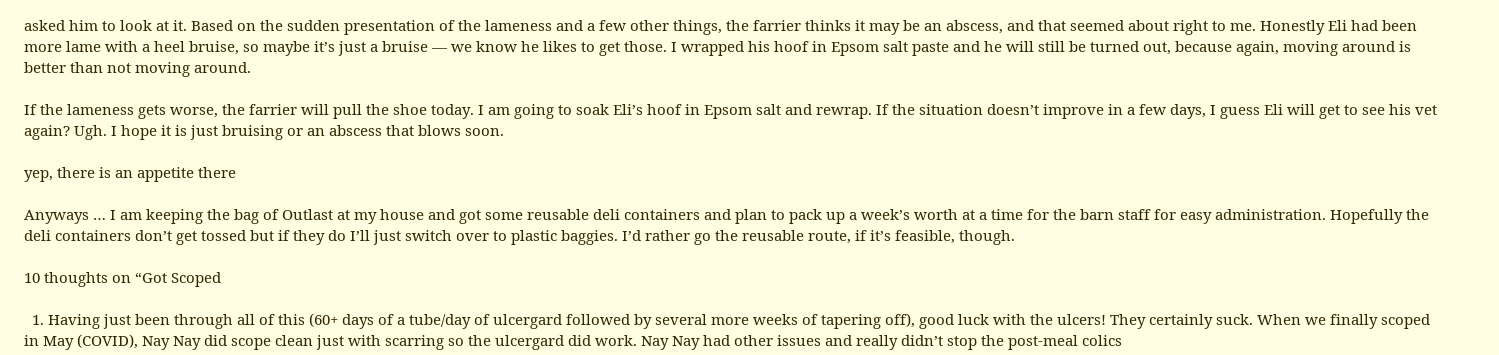asked him to look at it. Based on the sudden presentation of the lameness and a few other things, the farrier thinks it may be an abscess, and that seemed about right to me. Honestly Eli had been more lame with a heel bruise, so maybe it’s just a bruise — we know he likes to get those. I wrapped his hoof in Epsom salt paste and he will still be turned out, because again, moving around is better than not moving around.

If the lameness gets worse, the farrier will pull the shoe today. I am going to soak Eli’s hoof in Epsom salt and rewrap. If the situation doesn’t improve in a few days, I guess Eli will get to see his vet again? Ugh. I hope it is just bruising or an abscess that blows soon.

yep, there is an appetite there

Anyways … I am keeping the bag of Outlast at my house and got some reusable deli containers and plan to pack up a week’s worth at a time for the barn staff for easy administration. Hopefully the deli containers don’t get tossed but if they do I’ll just switch over to plastic baggies. I’d rather go the reusable route, if it’s feasible, though.

10 thoughts on “Got Scoped

  1. Having just been through all of this (60+ days of a tube/day of ulcergard followed by several more weeks of tapering off), good luck with the ulcers! They certainly suck. When we finally scoped in May (COVID), Nay Nay did scope clean just with scarring so the ulcergard did work. Nay Nay had other issues and really didn’t stop the post-meal colics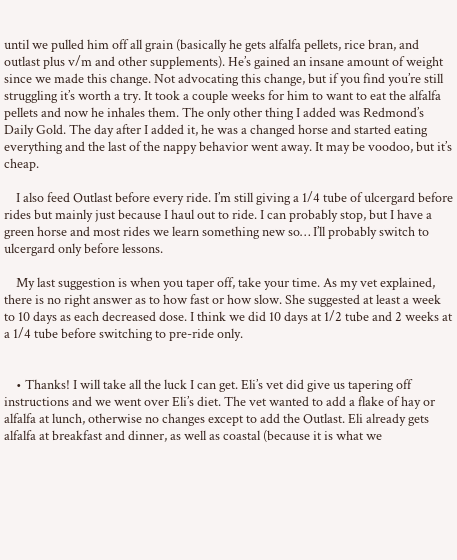until we pulled him off all grain (basically he gets alfalfa pellets, rice bran, and outlast plus v/m and other supplements). He’s gained an insane amount of weight since we made this change. Not advocating this change, but if you find you’re still struggling it’s worth a try. It took a couple weeks for him to want to eat the alfalfa pellets and now he inhales them. The only other thing I added was Redmond’s Daily Gold. The day after I added it, he was a changed horse and started eating everything and the last of the nappy behavior went away. It may be voodoo, but it’s cheap.

    I also feed Outlast before every ride. I’m still giving a 1/4 tube of ulcergard before rides but mainly just because I haul out to ride. I can probably stop, but I have a green horse and most rides we learn something new so… I’ll probably switch to ulcergard only before lessons.

    My last suggestion is when you taper off, take your time. As my vet explained, there is no right answer as to how fast or how slow. She suggested at least a week to 10 days as each decreased dose. I think we did 10 days at 1/2 tube and 2 weeks at a 1/4 tube before switching to pre-ride only.


    • Thanks! I will take all the luck I can get. Eli’s vet did give us tapering off instructions and we went over Eli’s diet. The vet wanted to add a flake of hay or alfalfa at lunch, otherwise no changes except to add the Outlast. Eli already gets alfalfa at breakfast and dinner, as well as coastal (because it is what we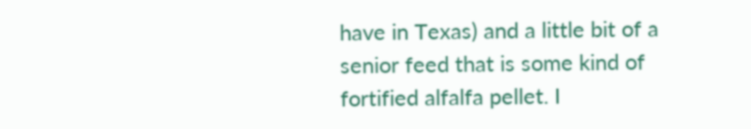have in Texas) and a little bit of a senior feed that is some kind of fortified alfalfa pellet. I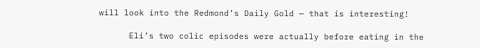will look into the Redmond’s Daily Gold — that is interesting!

      Eli’s two colic episodes were actually before eating in the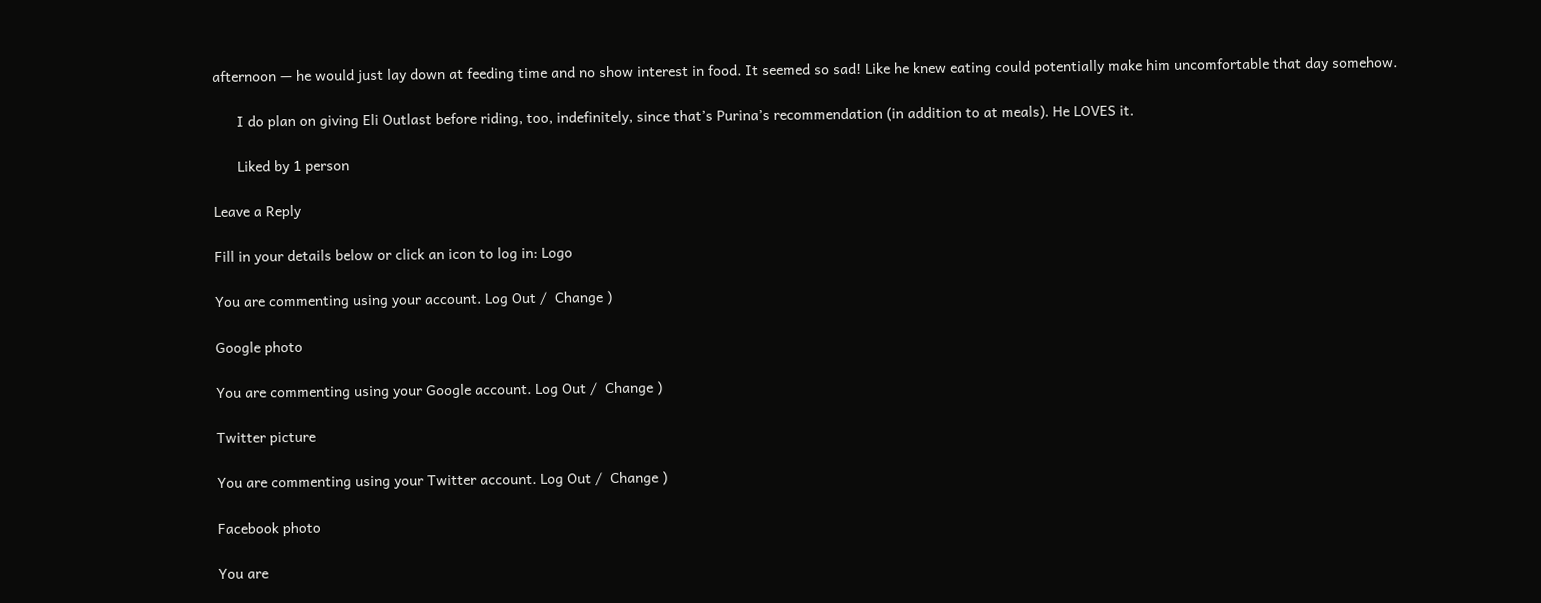afternoon — he would just lay down at feeding time and no show interest in food. It seemed so sad! Like he knew eating could potentially make him uncomfortable that day somehow.

      I do plan on giving Eli Outlast before riding, too, indefinitely, since that’s Purina’s recommendation (in addition to at meals). He LOVES it.

      Liked by 1 person

Leave a Reply

Fill in your details below or click an icon to log in: Logo

You are commenting using your account. Log Out /  Change )

Google photo

You are commenting using your Google account. Log Out /  Change )

Twitter picture

You are commenting using your Twitter account. Log Out /  Change )

Facebook photo

You are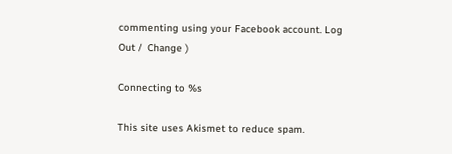commenting using your Facebook account. Log Out /  Change )

Connecting to %s

This site uses Akismet to reduce spam.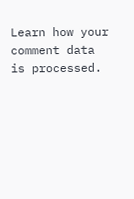Learn how your comment data is processed.